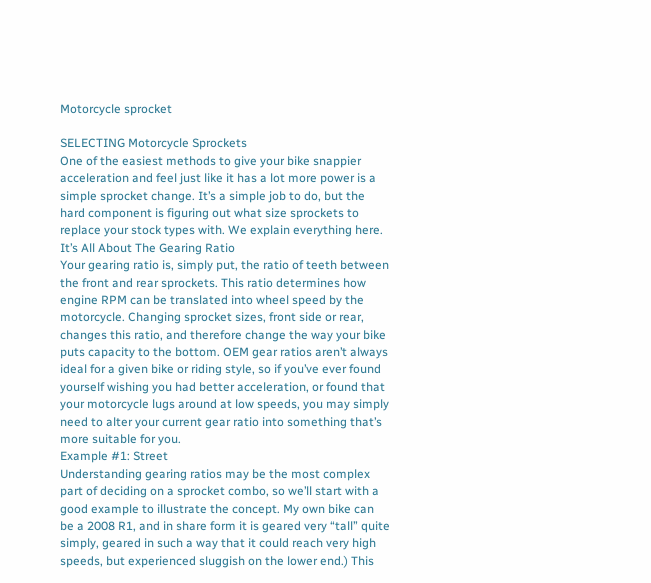Motorcycle sprocket

SELECTING Motorcycle Sprockets
One of the easiest methods to give your bike snappier acceleration and feel just like it has a lot more power is a simple sprocket change. It’s a simple job to do, but the hard component is figuring out what size sprockets to replace your stock types with. We explain everything here.
It’s All About The Gearing Ratio
Your gearing ratio is, simply put, the ratio of teeth between the front and rear sprockets. This ratio determines how engine RPM can be translated into wheel speed by the motorcycle. Changing sprocket sizes, front side or rear, changes this ratio, and therefore change the way your bike puts capacity to the bottom. OEM gear ratios aren’t always ideal for a given bike or riding style, so if you’ve ever found yourself wishing you had better acceleration, or found that your motorcycle lugs around at low speeds, you may simply need to alter your current gear ratio into something that’s more suitable for you.
Example #1: Street
Understanding gearing ratios may be the most complex part of deciding on a sprocket combo, so we’ll start with a good example to illustrate the concept. My own bike can be a 2008 R1, and in share form it is geared very “tall” quite simply, geared in such a way that it could reach very high speeds, but experienced sluggish on the lower end.) This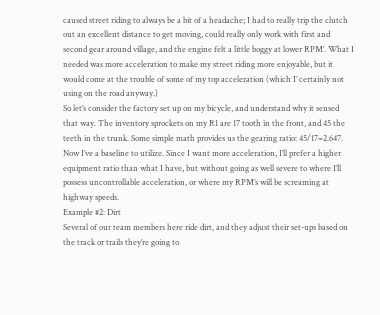caused street riding to always be a bit of a headache; I had to really trip the clutch out an excellent distance to get moving, could really only work with first and second gear around village, and the engine felt a little boggy at lower RPM’. What I needed was more acceleration to make my street riding more enjoyable, but it would come at the trouble of some of my top acceleration (which I’ certainly not using on the road anyway.)
So let’s consider the factory set up on my bicycle, and understand why it sensed that way. The inventory sprockets on my R1 are 17 tooth in the front, and 45 the teeth in the trunk. Some simple math provides us the gearing ratio: 45/17=2.647. Now I’ve a baseline to utilize. Since I want more acceleration, I’ll prefer a higher equipment ratio than what I have, but without going as well severe to where I’ll possess uncontrollable acceleration, or where my RPM’s will be screaming at highway speeds.
Example #2: Dirt
Several of our team members here ride dirt, and they adjust their set-ups based on the track or trails they’re going to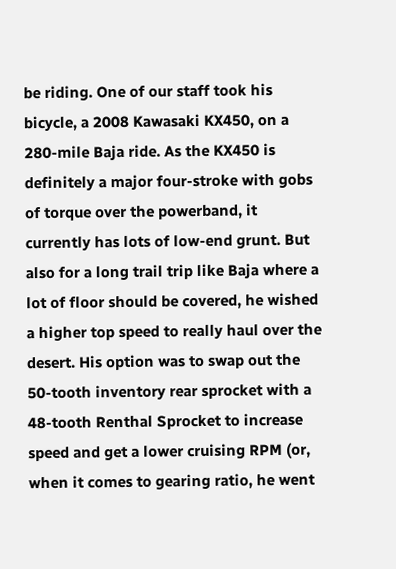be riding. One of our staff took his bicycle, a 2008 Kawasaki KX450, on a 280-mile Baja ride. As the KX450 is definitely a major four-stroke with gobs of torque over the powerband, it currently has lots of low-end grunt. But also for a long trail trip like Baja where a lot of floor should be covered, he wished a higher top speed to really haul over the desert. His option was to swap out the 50-tooth inventory rear sprocket with a 48-tooth Renthal Sprocket to increase speed and get a lower cruising RPM (or, when it comes to gearing ratio, he went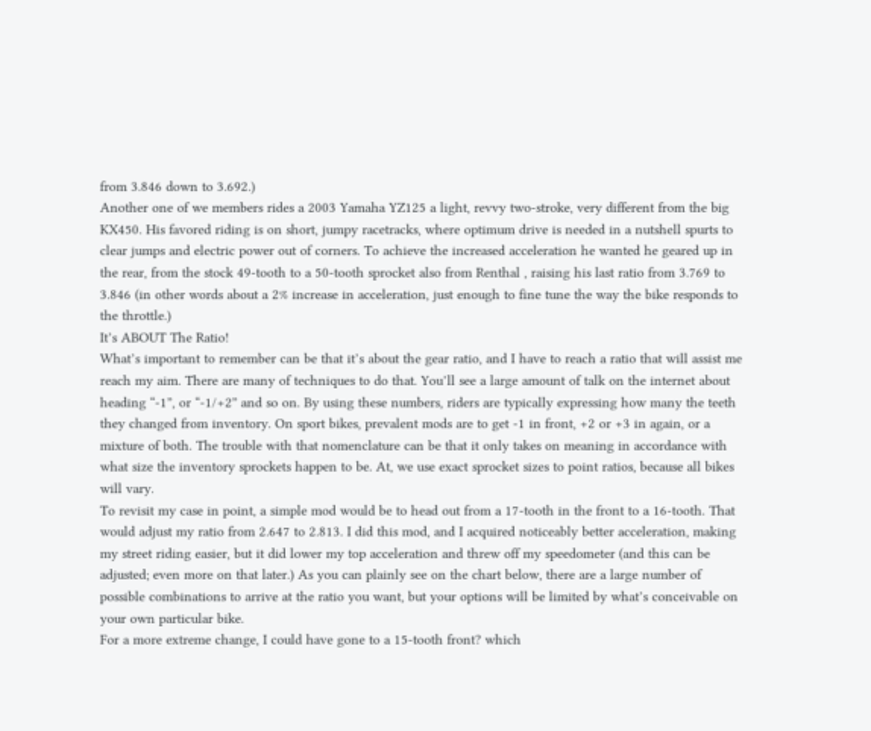from 3.846 down to 3.692.)
Another one of we members rides a 2003 Yamaha YZ125 a light, revvy two-stroke, very different from the big KX450. His favored riding is on short, jumpy racetracks, where optimum drive is needed in a nutshell spurts to clear jumps and electric power out of corners. To achieve the increased acceleration he wanted he geared up in the rear, from the stock 49-tooth to a 50-tooth sprocket also from Renthal , raising his last ratio from 3.769 to 3.846 (in other words about a 2% increase in acceleration, just enough to fine tune the way the bike responds to the throttle.)
It’s ABOUT The Ratio!
What’s important to remember can be that it’s about the gear ratio, and I have to reach a ratio that will assist me reach my aim. There are many of techniques to do that. You’ll see a large amount of talk on the internet about heading “-1”, or “-1/+2” and so on. By using these numbers, riders are typically expressing how many the teeth they changed from inventory. On sport bikes, prevalent mods are to get -1 in front, +2 or +3 in again, or a mixture of both. The trouble with that nomenclature can be that it only takes on meaning in accordance with what size the inventory sprockets happen to be. At, we use exact sprocket sizes to point ratios, because all bikes will vary.
To revisit my case in point, a simple mod would be to head out from a 17-tooth in the front to a 16-tooth. That would adjust my ratio from 2.647 to 2.813. I did this mod, and I acquired noticeably better acceleration, making my street riding easier, but it did lower my top acceleration and threw off my speedometer (and this can be adjusted; even more on that later.) As you can plainly see on the chart below, there are a large number of possible combinations to arrive at the ratio you want, but your options will be limited by what’s conceivable on your own particular bike.
For a more extreme change, I could have gone to a 15-tooth front? which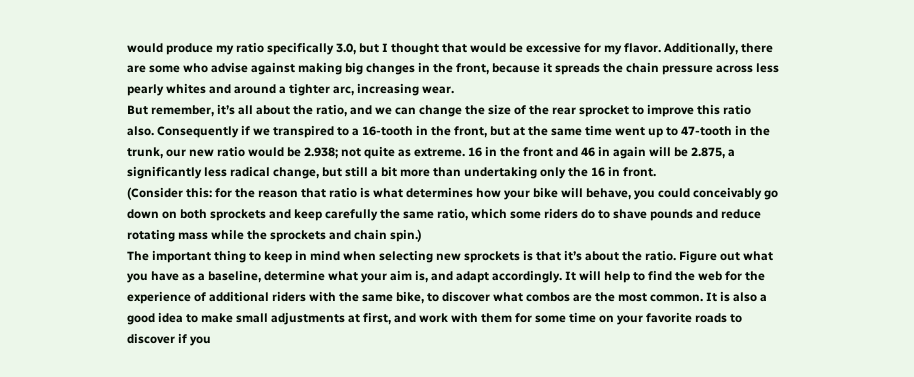would produce my ratio specifically 3.0, but I thought that would be excessive for my flavor. Additionally, there are some who advise against making big changes in the front, because it spreads the chain pressure across less pearly whites and around a tighter arc, increasing wear.
But remember, it’s all about the ratio, and we can change the size of the rear sprocket to improve this ratio also. Consequently if we transpired to a 16-tooth in the front, but at the same time went up to 47-tooth in the trunk, our new ratio would be 2.938; not quite as extreme. 16 in the front and 46 in again will be 2.875, a significantly less radical change, but still a bit more than undertaking only the 16 in front.
(Consider this: for the reason that ratio is what determines how your bike will behave, you could conceivably go down on both sprockets and keep carefully the same ratio, which some riders do to shave pounds and reduce rotating mass while the sprockets and chain spin.)
The important thing to keep in mind when selecting new sprockets is that it’s about the ratio. Figure out what you have as a baseline, determine what your aim is, and adapt accordingly. It will help to find the web for the experience of additional riders with the same bike, to discover what combos are the most common. It is also a good idea to make small adjustments at first, and work with them for some time on your favorite roads to discover if you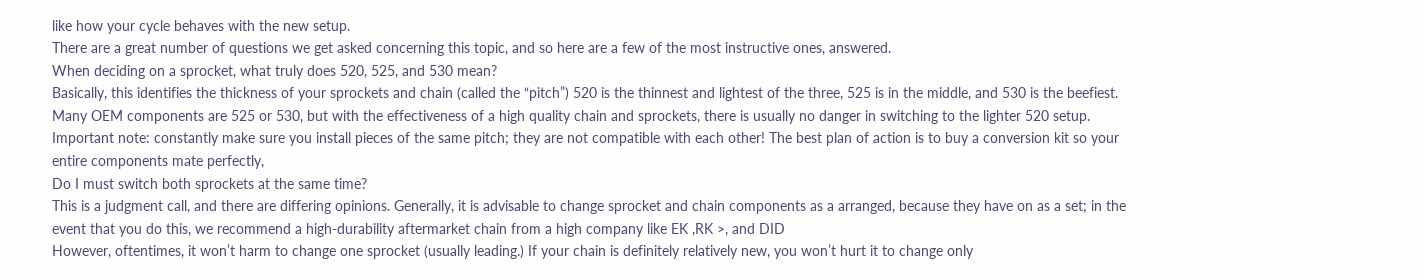like how your cycle behaves with the new setup.
There are a great number of questions we get asked concerning this topic, and so here are a few of the most instructive ones, answered.
When deciding on a sprocket, what truly does 520, 525, and 530 mean?
Basically, this identifies the thickness of your sprockets and chain (called the “pitch”) 520 is the thinnest and lightest of the three, 525 is in the middle, and 530 is the beefiest. Many OEM components are 525 or 530, but with the effectiveness of a high quality chain and sprockets, there is usually no danger in switching to the lighter 520 setup. Important note: constantly make sure you install pieces of the same pitch; they are not compatible with each other! The best plan of action is to buy a conversion kit so your entire components mate perfectly,
Do I must switch both sprockets at the same time?
This is a judgment call, and there are differing opinions. Generally, it is advisable to change sprocket and chain components as a arranged, because they have on as a set; in the event that you do this, we recommend a high-durability aftermarket chain from a high company like EK ,RK >, and DID
However, oftentimes, it won’t harm to change one sprocket (usually leading.) If your chain is definitely relatively new, you won’t hurt it to change only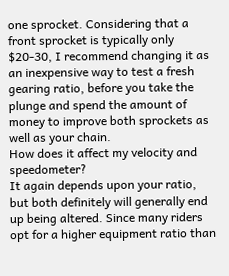one sprocket. Considering that a front sprocket is typically only $20-30, I recommend changing it as an inexpensive way to test a fresh gearing ratio, before you take the plunge and spend the amount of money to improve both sprockets as well as your chain.
How does it affect my velocity and speedometer?
It again depends upon your ratio, but both definitely will generally end up being altered. Since many riders opt for a higher equipment ratio than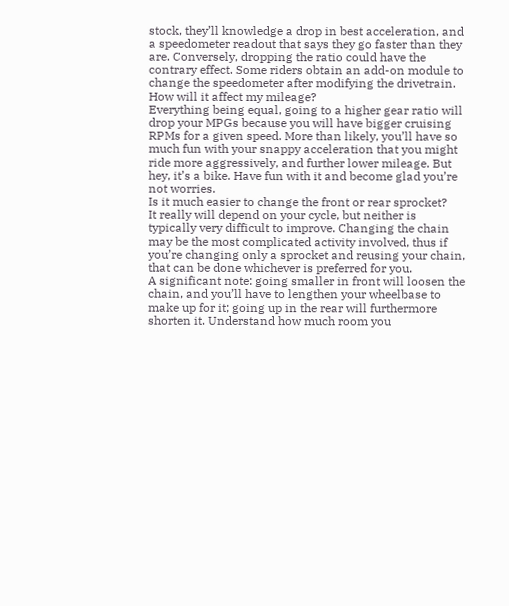stock, they’ll knowledge a drop in best acceleration, and a speedometer readout that says they go faster than they are. Conversely, dropping the ratio could have the contrary effect. Some riders obtain an add-on module to change the speedometer after modifying the drivetrain.
How will it affect my mileage?
Everything being equal, going to a higher gear ratio will drop your MPGs because you will have bigger cruising RPMs for a given speed. More than likely, you’ll have so much fun with your snappy acceleration that you might ride more aggressively, and further lower mileage. But hey, it’s a bike. Have fun with it and become glad you’re not worries.
Is it much easier to change the front or rear sprocket?
It really will depend on your cycle, but neither is typically very difficult to improve. Changing the chain may be the most complicated activity involved, thus if you’re changing only a sprocket and reusing your chain, that can be done whichever is preferred for you.
A significant note: going smaller in front will loosen the chain, and you’ll have to lengthen your wheelbase to make up for it; going up in the rear will furthermore shorten it. Understand how much room you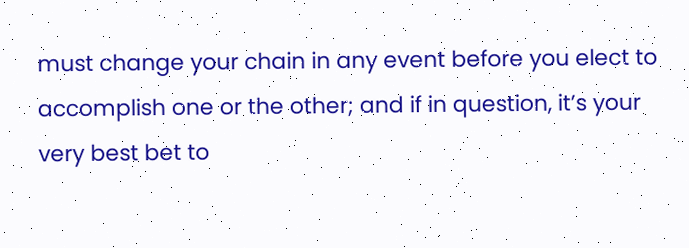must change your chain in any event before you elect to accomplish one or the other; and if in question, it’s your very best bet to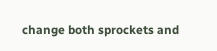change both sprockets and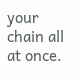your chain all at once.